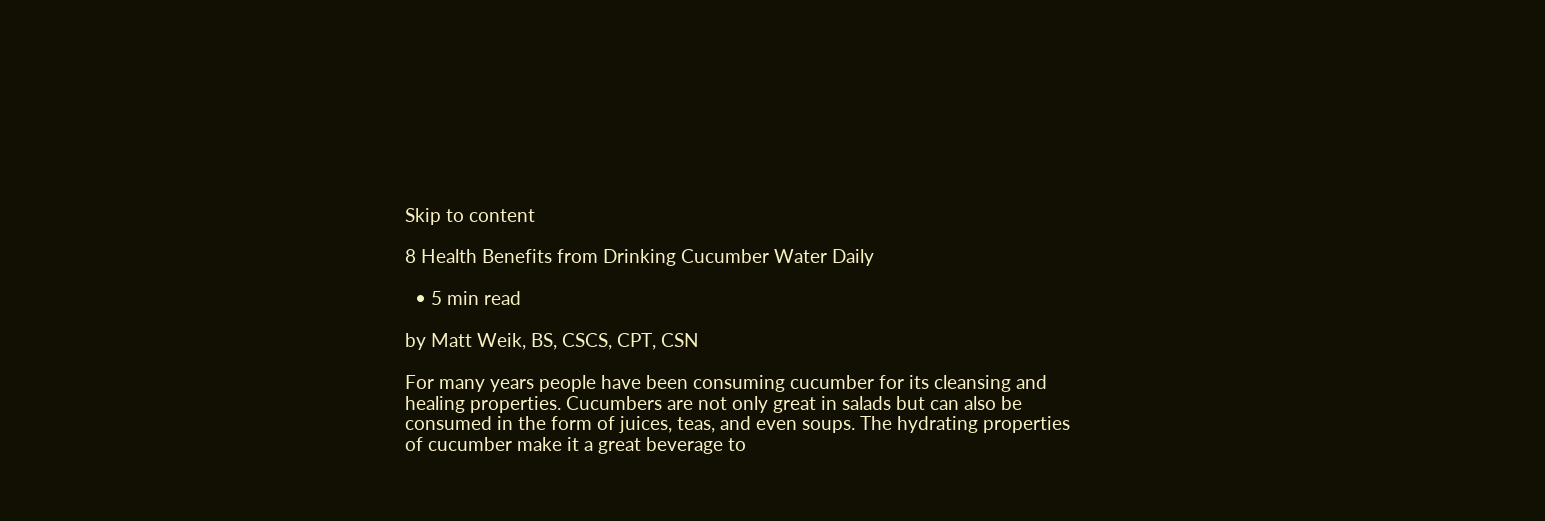Skip to content

8 Health Benefits from Drinking Cucumber Water Daily

  • 5 min read

by Matt Weik, BS, CSCS, CPT, CSN

For many years people have been consuming cucumber for its cleansing and healing properties. Cucumbers are not only great in salads but can also be consumed in the form of juices, teas, and even soups. The hydrating properties of cucumber make it a great beverage to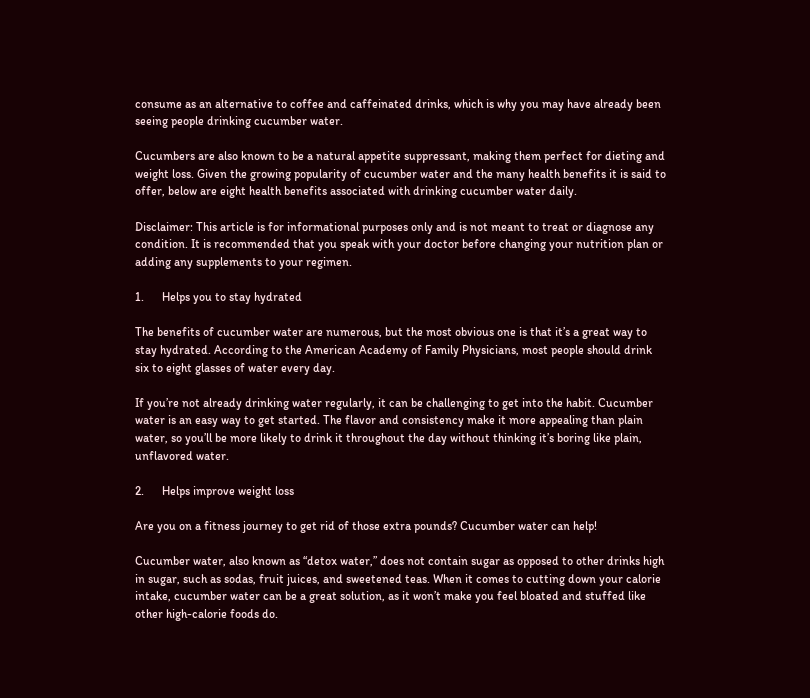consume as an alternative to coffee and caffeinated drinks, which is why you may have already been seeing people drinking cucumber water.

Cucumbers are also known to be a natural appetite suppressant, making them perfect for dieting and weight loss. Given the growing popularity of cucumber water and the many health benefits it is said to offer, below are eight health benefits associated with drinking cucumber water daily.

Disclaimer: This article is for informational purposes only and is not meant to treat or diagnose any condition. It is recommended that you speak with your doctor before changing your nutrition plan or adding any supplements to your regimen.

1.      Helps you to stay hydrated

The benefits of cucumber water are numerous, but the most obvious one is that it’s a great way to stay hydrated. According to the American Academy of Family Physicians, most people should drink six to eight glasses of water every day.

If you’re not already drinking water regularly, it can be challenging to get into the habit. Cucumber water is an easy way to get started. The flavor and consistency make it more appealing than plain water, so you’ll be more likely to drink it throughout the day without thinking it’s boring like plain, unflavored water.

2.      Helps improve weight loss

Are you on a fitness journey to get rid of those extra pounds? Cucumber water can help!

Cucumber water, also known as “detox water,” does not contain sugar as opposed to other drinks high in sugar, such as sodas, fruit juices, and sweetened teas. When it comes to cutting down your calorie intake, cucumber water can be a great solution, as it won’t make you feel bloated and stuffed like other high-calorie foods do.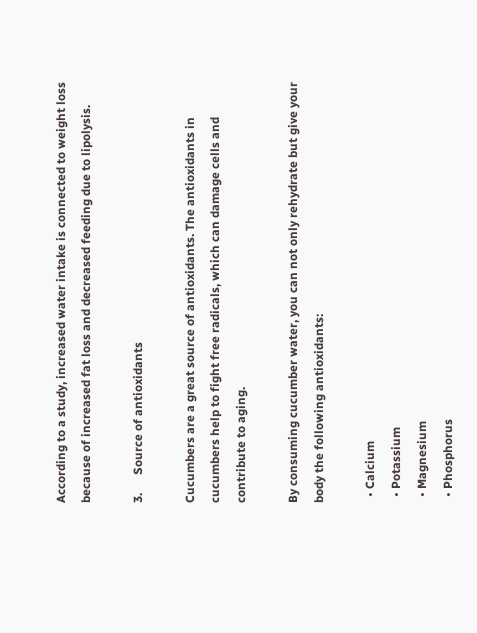According to a study, increased water intake is connected to weight loss because of increased fat loss and decreased feeding due to lipolysis.

3.      Source of antioxidants

Cucumbers are a great source of antioxidants. The antioxidants in cucumbers help to fight free radicals, which can damage cells and contribute to aging.

By consuming cucumber water, you can not only rehydrate but give your body the following antioxidants:

  • Calcium
  • Potassium
  • Magnesium
  • Phosphorus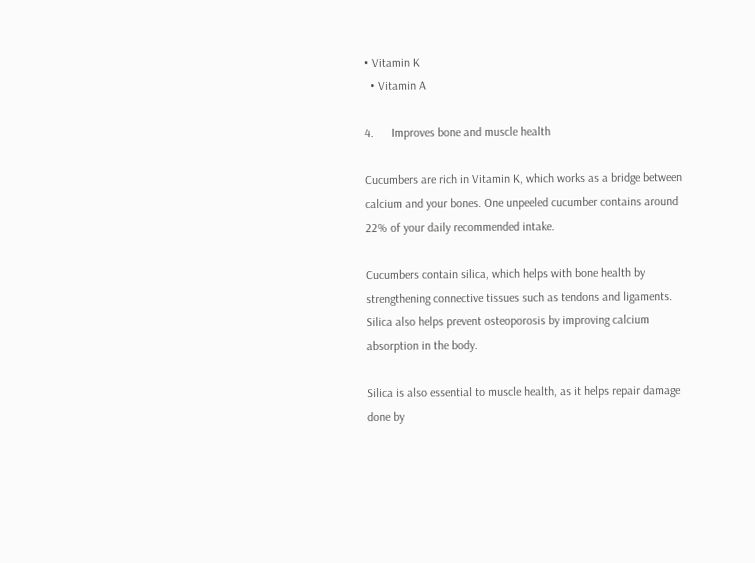• Vitamin K
  • Vitamin A

4.      Improves bone and muscle health

Cucumbers are rich in Vitamin K, which works as a bridge between calcium and your bones. One unpeeled cucumber contains around 22% of your daily recommended intake.

Cucumbers contain silica, which helps with bone health by strengthening connective tissues such as tendons and ligaments. Silica also helps prevent osteoporosis by improving calcium absorption in the body.

Silica is also essential to muscle health, as it helps repair damage done by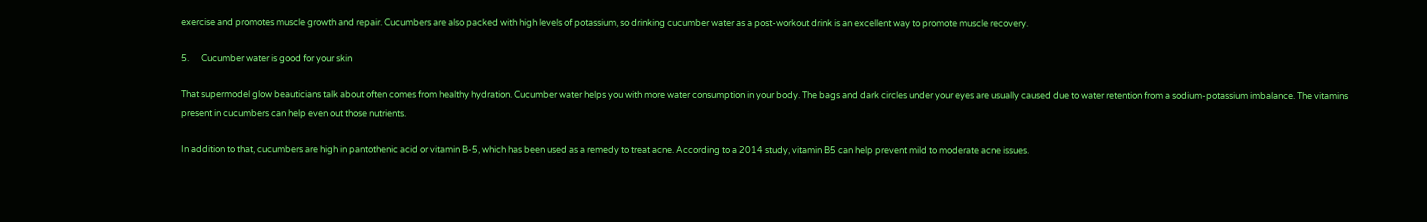exercise and promotes muscle growth and repair. Cucumbers are also packed with high levels of potassium, so drinking cucumber water as a post-workout drink is an excellent way to promote muscle recovery.

5.      Cucumber water is good for your skin

That supermodel glow beauticians talk about often comes from healthy hydration. Cucumber water helps you with more water consumption in your body. The bags and dark circles under your eyes are usually caused due to water retention from a sodium-potassium imbalance. The vitamins present in cucumbers can help even out those nutrients.

In addition to that, cucumbers are high in pantothenic acid or vitamin B-5, which has been used as a remedy to treat acne. According to a 2014 study, vitamin B5 can help prevent mild to moderate acne issues.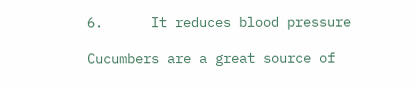6.      It reduces blood pressure

Cucumbers are a great source of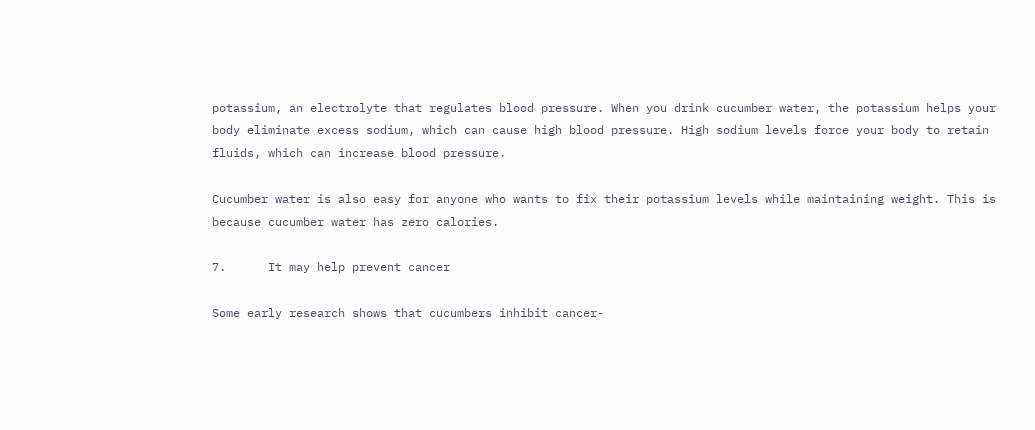potassium, an electrolyte that regulates blood pressure. When you drink cucumber water, the potassium helps your body eliminate excess sodium, which can cause high blood pressure. High sodium levels force your body to retain fluids, which can increase blood pressure.

Cucumber water is also easy for anyone who wants to fix their potassium levels while maintaining weight. This is because cucumber water has zero calories.

7.      It may help prevent cancer

Some early research shows that cucumbers inhibit cancer-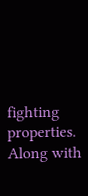fighting properties. Along with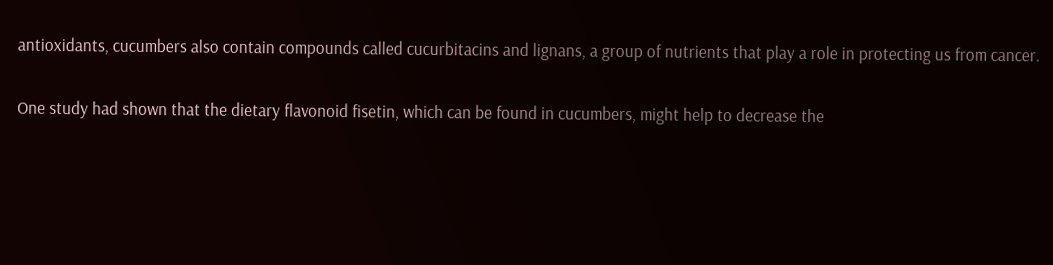antioxidants, cucumbers also contain compounds called cucurbitacins and lignans, a group of nutrients that play a role in protecting us from cancer.

One study had shown that the dietary flavonoid fisetin, which can be found in cucumbers, might help to decrease the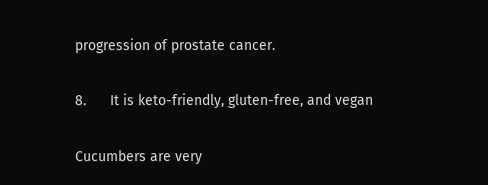progression of prostate cancer.

8.      It is keto-friendly, gluten-free, and vegan

Cucumbers are very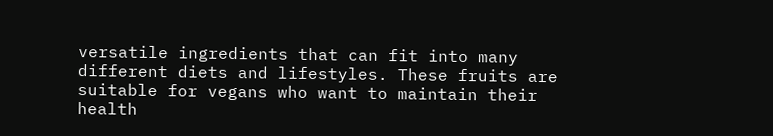versatile ingredients that can fit into many different diets and lifestyles. These fruits are suitable for vegans who want to maintain their health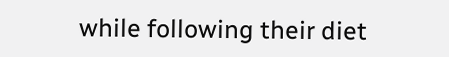while following their diet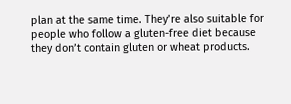plan at the same time. They’re also suitable for people who follow a gluten-free diet because they don’t contain gluten or wheat products.